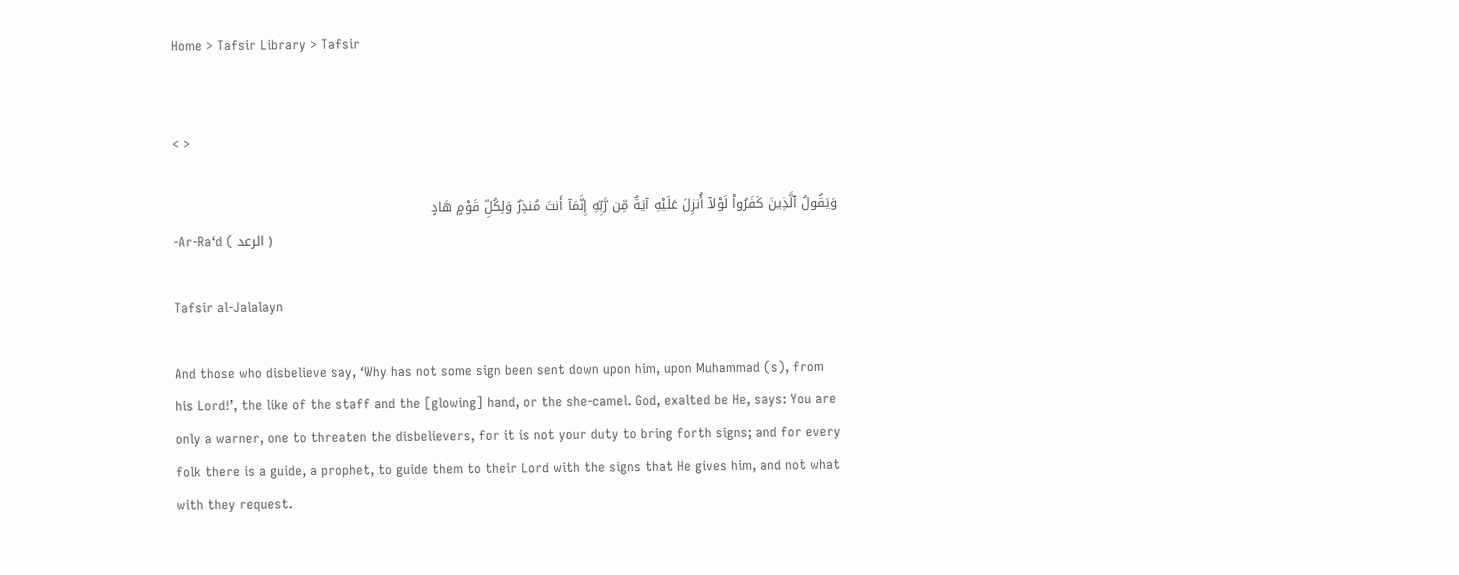Home > Tafsir Library > Tafsir


< >

وَيَقُولُ ٱلَّذِينَ كَفَرُواْ لَوْلاۤ أُنزِلَ عَلَيْهِ آيَةٌ مِّن رَّبِّهِ إِنَّمَآ أَنتَ مُنذِرٌ وَلِكُلِّ قَوْمٍ هَادٍ
-Ar-Ra‘d ( الرعد )

Tafsir al-Jalalayn

And those who disbelieve say, ‘Why has not some sign been sent down upon him, upon Muhammad (s), from his Lord!’, the like of the staff and the [glowing] hand, or the she-camel. God, exalted be He, says: You are only a warner, one to threaten the disbelievers, for it is not your duty to bring forth signs; and for every folk there is a guide, a prophet, to guide them to their Lord with the signs that He gives him, and not what with they request.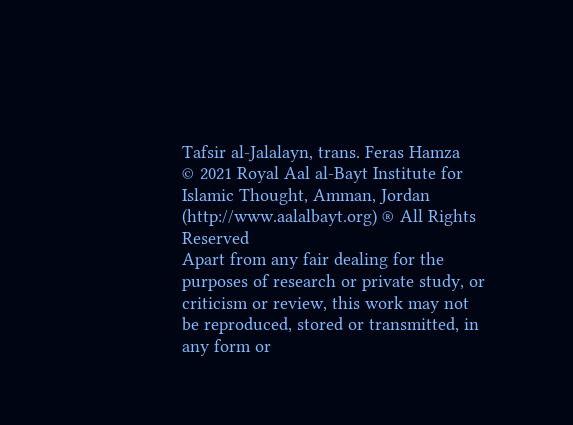Tafsir al-Jalalayn, trans. Feras Hamza
© 2021 Royal Aal al-Bayt Institute for Islamic Thought, Amman, Jordan (http://www.aalalbayt.org) ® All Rights Reserved
Apart from any fair dealing for the purposes of research or private study, or criticism or review, this work may not be reproduced, stored or transmitted, in any form or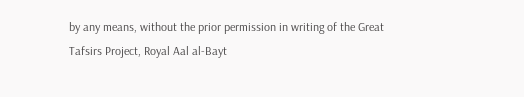by any means, without the prior permission in writing of the Great Tafsirs Project, Royal Aal al-Bayt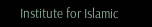Institute for Islamic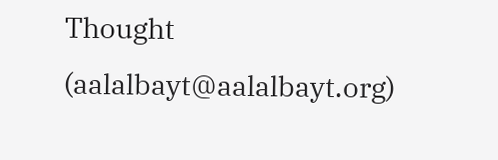Thought (aalalbayt@aalalbayt.org)